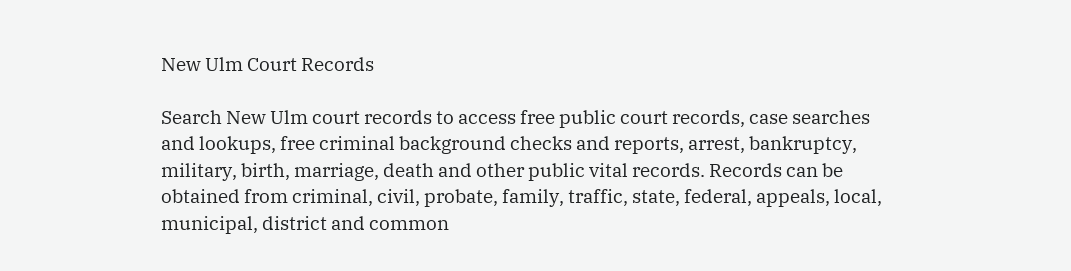New Ulm Court Records

Search New Ulm court records to access free public court records, case searches and lookups, free criminal background checks and reports, arrest, bankruptcy, military, birth, marriage, death and other public vital records. Records can be obtained from criminal, civil, probate, family, traffic, state, federal, appeals, local, municipal, district and common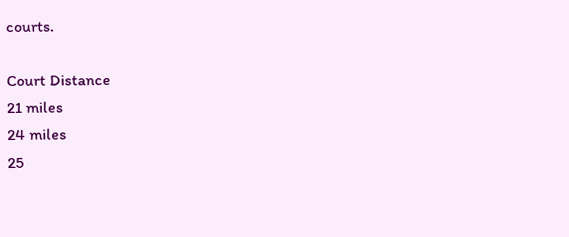courts.

Court Distance
21 miles
24 miles
25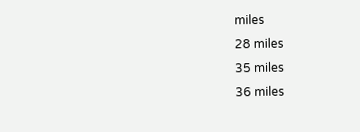miles
28 miles
35 miles
36 miles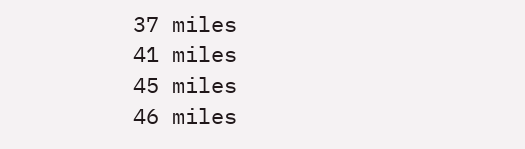37 miles
41 miles
45 miles
46 miles